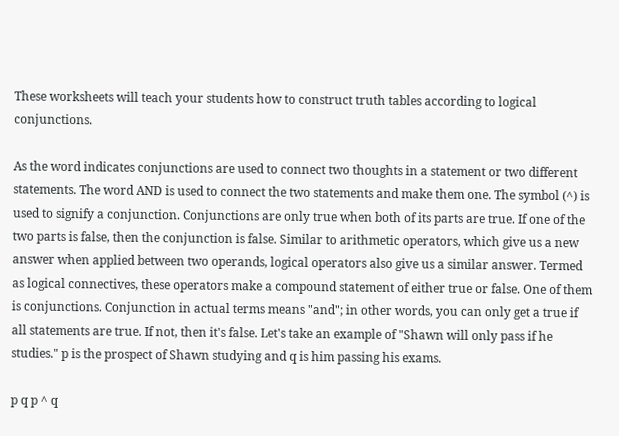These worksheets will teach your students how to construct truth tables according to logical conjunctions.

As the word indicates conjunctions are used to connect two thoughts in a statement or two different statements. The word AND is used to connect the two statements and make them one. The symbol (^) is used to signify a conjunction. Conjunctions are only true when both of its parts are true. If one of the two parts is false, then the conjunction is false. Similar to arithmetic operators, which give us a new answer when applied between two operands, logical operators also give us a similar answer. Termed as logical connectives, these operators make a compound statement of either true or false. One of them is conjunctions. Conjunction in actual terms means "and"; in other words, you can only get a true if all statements are true. If not, then it's false. Let's take an example of "Shawn will only pass if he studies." p is the prospect of Shawn studying and q is him passing his exams.

p q p ^ q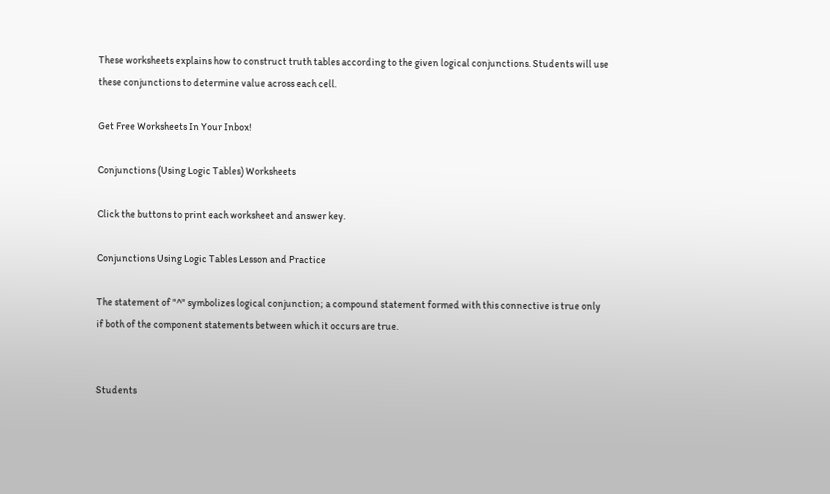These worksheets explains how to construct truth tables according to the given logical conjunctions. Students will use these conjunctions to determine value across each cell.

Get Free Worksheets In Your Inbox!

Conjunctions (Using Logic Tables) Worksheets

Click the buttons to print each worksheet and answer key.

Conjunctions Using Logic Tables Lesson and Practice

The statement of "^" symbolizes logical conjunction; a compound statement formed with this connective is true only if both of the component statements between which it occurs are true.


Students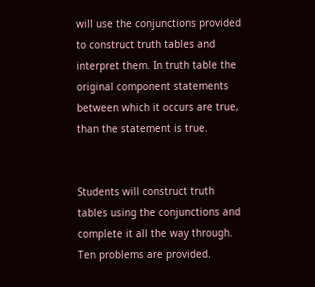will use the conjunctions provided to construct truth tables and interpret them. In truth table the original component statements between which it occurs are true, than the statement is true.


Students will construct truth tables using the conjunctions and complete it all the way through. Ten problems are provided.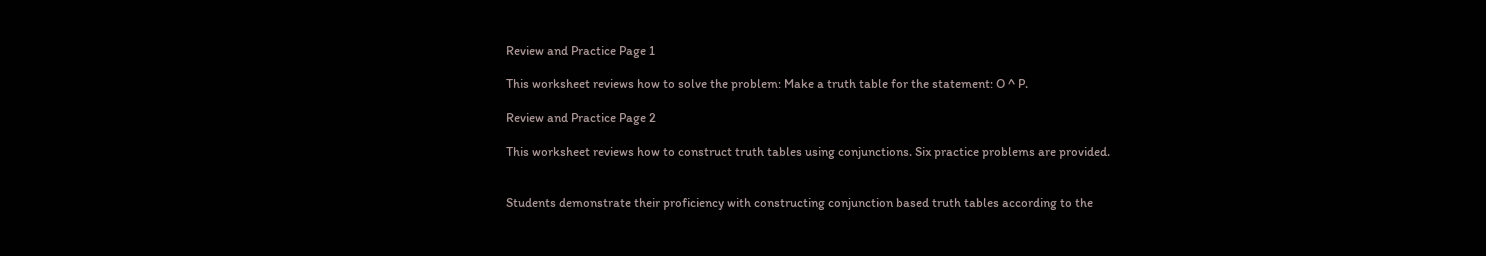Review and Practice Page 1

This worksheet reviews how to solve the problem: Make a truth table for the statement: O ^ P.

Review and Practice Page 2

This worksheet reviews how to construct truth tables using conjunctions. Six practice problems are provided.


Students demonstrate their proficiency with constructing conjunction based truth tables according to the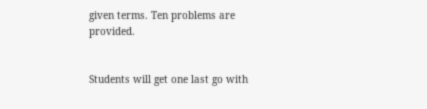given terms. Ten problems are provided.


Students will get one last go with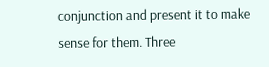conjunction and present it to make sense for them. Three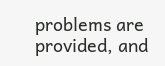problems are provided, and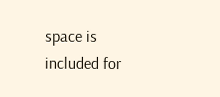space is included for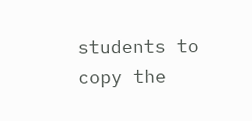students to copy the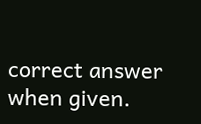correct answer when given.